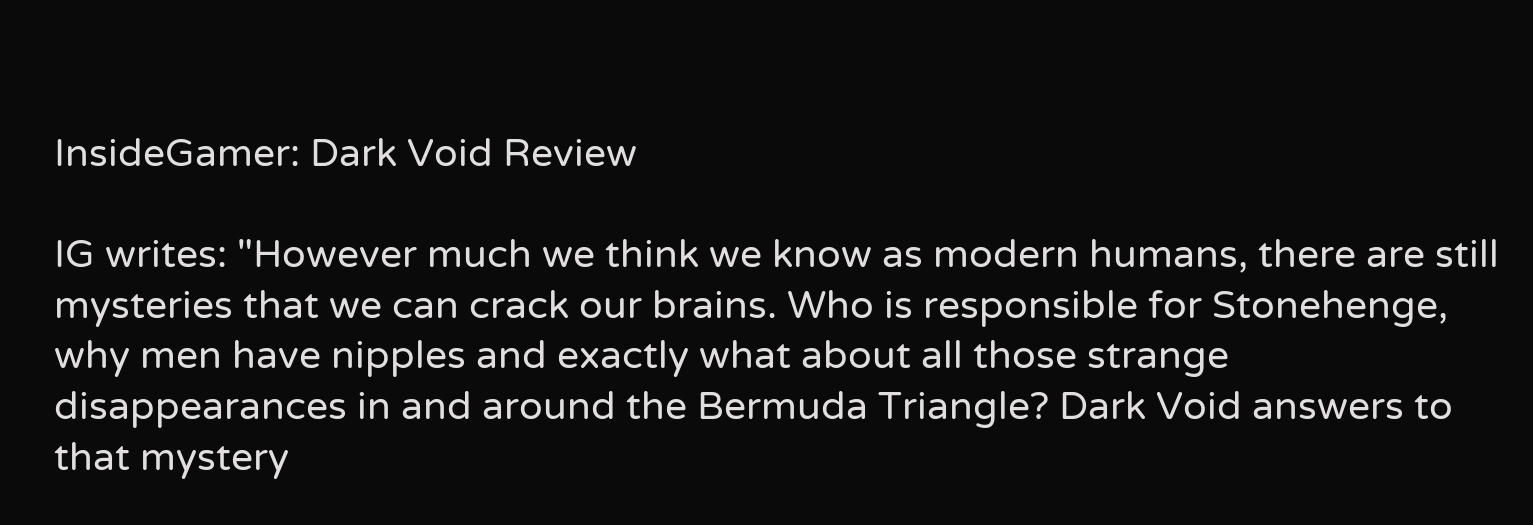InsideGamer: Dark Void Review

IG writes: "However much we think we know as modern humans, there are still mysteries that we can crack our brains. Who is responsible for Stonehenge, why men have nipples and exactly what about all those strange disappearances in and around the Bermuda Triangle? Dark Void answers to that mystery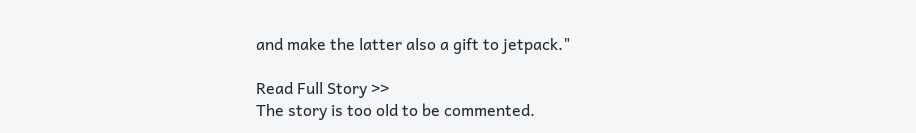and make the latter also a gift to jetpack."

Read Full Story >>
The story is too old to be commented.